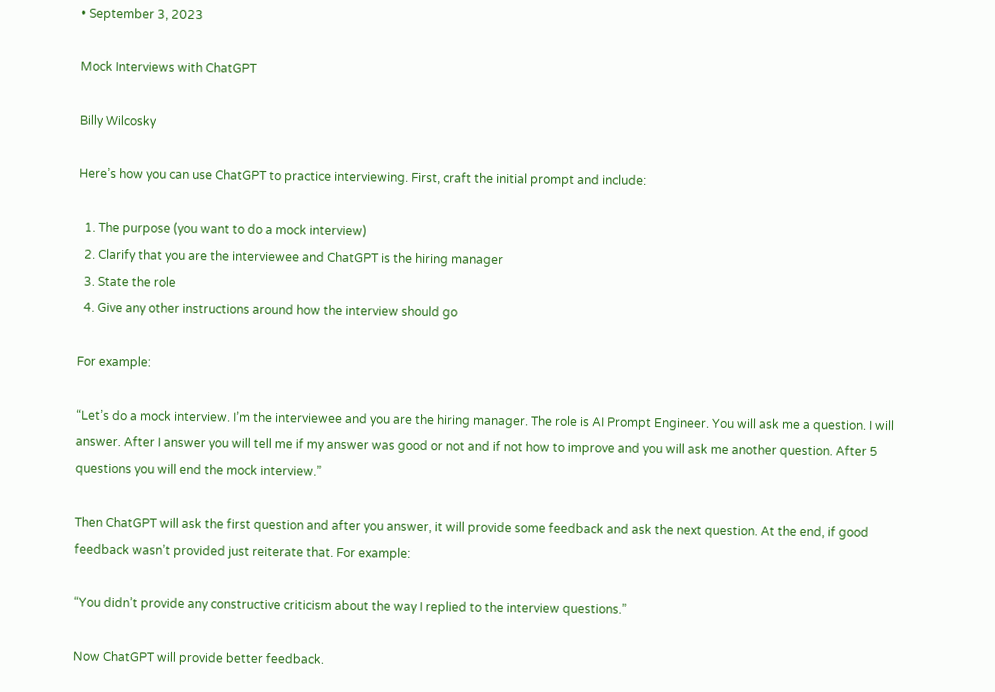• September 3, 2023

Mock Interviews with ChatGPT

Billy Wilcosky

Here’s how you can use ChatGPT to practice interviewing. First, craft the initial prompt and include:

  1. The purpose (you want to do a mock interview)
  2. Clarify that you are the interviewee and ChatGPT is the hiring manager
  3. State the role
  4. Give any other instructions around how the interview should go

For example:

“Let’s do a mock interview. I’m the interviewee and you are the hiring manager. The role is AI Prompt Engineer. You will ask me a question. I will answer. After I answer you will tell me if my answer was good or not and if not how to improve and you will ask me another question. After 5 questions you will end the mock interview.”

Then ChatGPT will ask the first question and after you answer, it will provide some feedback and ask the next question. At the end, if good feedback wasn’t provided just reiterate that. For example:

“You didn’t provide any constructive criticism about the way I replied to the interview questions.”

Now ChatGPT will provide better feedback.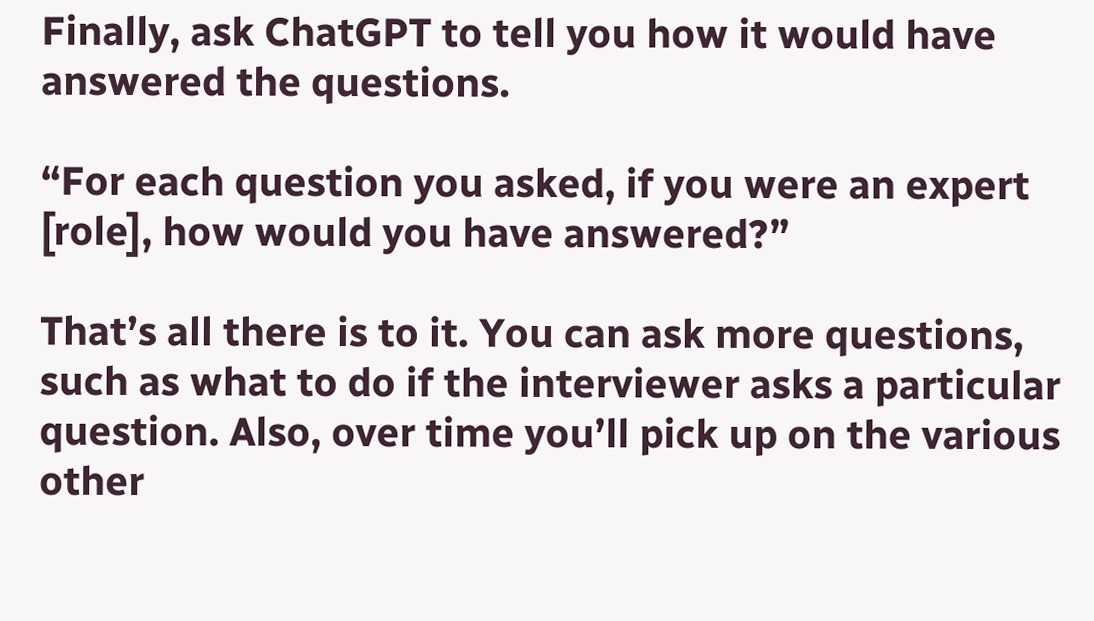Finally, ask ChatGPT to tell you how it would have answered the questions.

“For each question you asked, if you were an expert [role], how would you have answered?”

That’s all there is to it. You can ask more questions, such as what to do if the interviewer asks a particular question. Also, over time you’ll pick up on the various other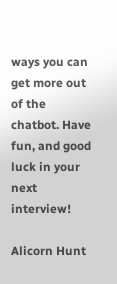ways you can get more out of the chatbot. Have fun, and good luck in your next interview!

Alicorn Hunt